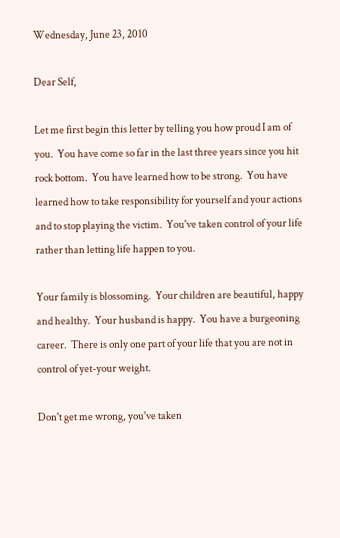Wednesday, June 23, 2010

Dear Self,

Let me first begin this letter by telling you how proud I am of you.  You have come so far in the last three years since you hit rock bottom.  You have learned how to be strong.  You have learned how to take responsibility for yourself and your actions and to stop playing the victim.  You've taken control of your life rather than letting life happen to you.

Your family is blossoming.  Your children are beautiful, happy and healthy.  Your husband is happy.  You have a burgeoning career.  There is only one part of your life that you are not in control of yet-your weight.

Don't get me wrong, you've taken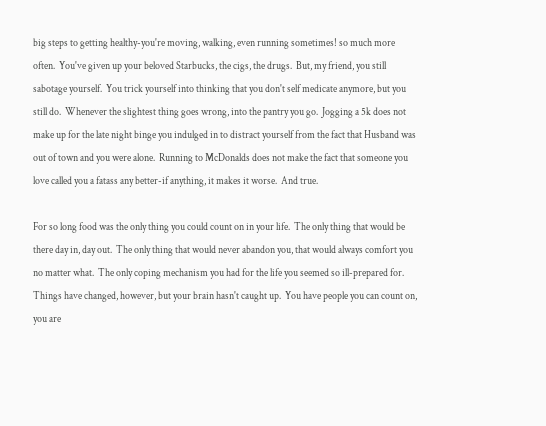big steps to getting healthy-you're moving, walking, even running sometimes! so much more often.  You've given up your beloved Starbucks, the cigs, the drugs.  But, my friend, you still sabotage yourself.  You trick yourself into thinking that you don't self medicate anymore, but you still do.  Whenever the slightest thing goes wrong, into the pantry you go.  Jogging a 5k does not make up for the late night binge you indulged in to distract yourself from the fact that Husband was out of town and you were alone.  Running to McDonalds does not make the fact that someone you love called you a fatass any better-if anything, it makes it worse.  And true.

For so long food was the only thing you could count on in your life.  The only thing that would be there day in, day out.  The only thing that would never abandon you, that would always comfort you no matter what.  The only coping mechanism you had for the life you seemed so ill-prepared for.  Things have changed, however, but your brain hasn't caught up.  You have people you can count on, you are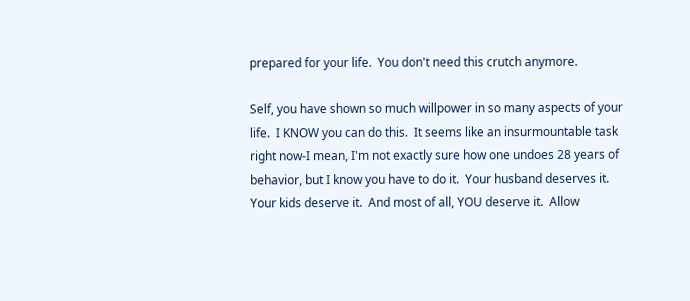prepared for your life.  You don't need this crutch anymore.

Self, you have shown so much willpower in so many aspects of your life.  I KNOW you can do this.  It seems like an insurmountable task right now-I mean, I'm not exactly sure how one undoes 28 years of behavior, but I know you have to do it.  Your husband deserves it.  Your kids deserve it.  And most of all, YOU deserve it.  Allow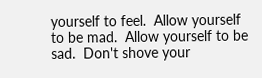yourself to feel.  Allow yourself to be mad.  Allow yourself to be sad.  Don't shove your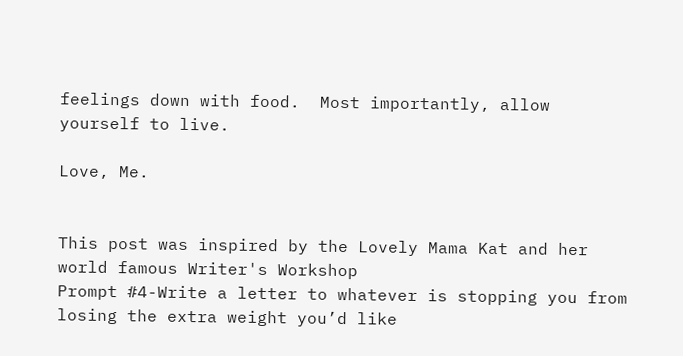feelings down with food.  Most importantly, allow yourself to live.

Love, Me.


This post was inspired by the Lovely Mama Kat and her world famous Writer's Workshop
Prompt #4-Write a letter to whatever is stopping you from losing the extra weight you’d like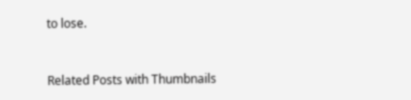to lose.


Related Posts with Thumbnails